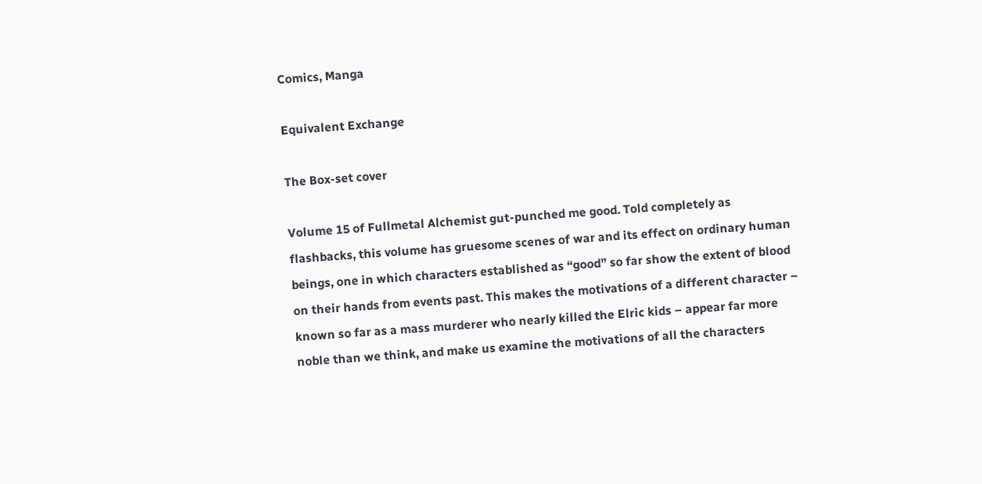Comics, Manga

Equivalent Exchange

The Box-set cover

Volume 15 of Fullmetal Alchemist gut-punched me good. Told completely as flashbacks, this volume has gruesome scenes of war and its effect on ordinary human beings, one in which characters established as “good” so far show the extent of blood on their hands from events past. This makes the motivations of a different character – known so far as a mass murderer who nearly killed the Elric kids – appear far more noble than we think, and make us examine the motivations of all the characters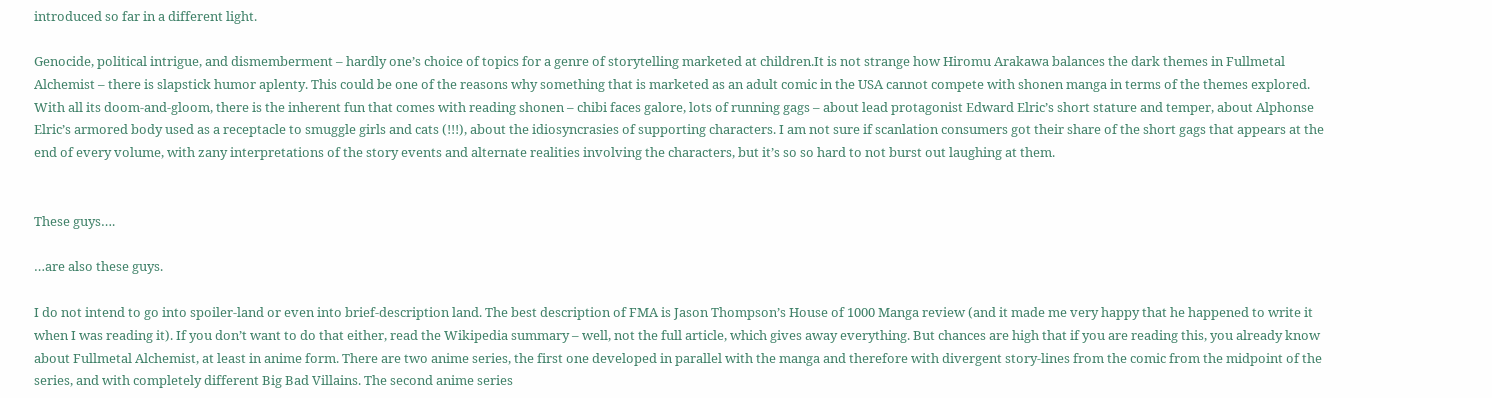introduced so far in a different light.

Genocide, political intrigue, and dismemberment – hardly one’s choice of topics for a genre of storytelling marketed at children.It is not strange how Hiromu Arakawa balances the dark themes in Fullmetal Alchemist – there is slapstick humor aplenty. This could be one of the reasons why something that is marketed as an adult comic in the USA cannot compete with shonen manga in terms of the themes explored. With all its doom-and-gloom, there is the inherent fun that comes with reading shonen – chibi faces galore, lots of running gags – about lead protagonist Edward Elric’s short stature and temper, about Alphonse Elric’s armored body used as a receptacle to smuggle girls and cats (!!!), about the idiosyncrasies of supporting characters. I am not sure if scanlation consumers got their share of the short gags that appears at the end of every volume, with zany interpretations of the story events and alternate realities involving the characters, but it’s so so hard to not burst out laughing at them.


These guys….

…are also these guys.

I do not intend to go into spoiler-land or even into brief-description land. The best description of FMA is Jason Thompson’s House of 1000 Manga review (and it made me very happy that he happened to write it when I was reading it). If you don’t want to do that either, read the Wikipedia summary – well, not the full article, which gives away everything. But chances are high that if you are reading this, you already know about Fullmetal Alchemist, at least in anime form. There are two anime series, the first one developed in parallel with the manga and therefore with divergent story-lines from the comic from the midpoint of the series, and with completely different Big Bad Villains. The second anime series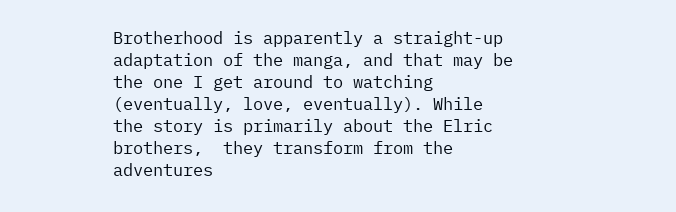Brotherhood is apparently a straight-up adaptation of the manga, and that may be the one I get around to watching (eventually, love, eventually). While the story is primarily about the Elric brothers,  they transform from the adventures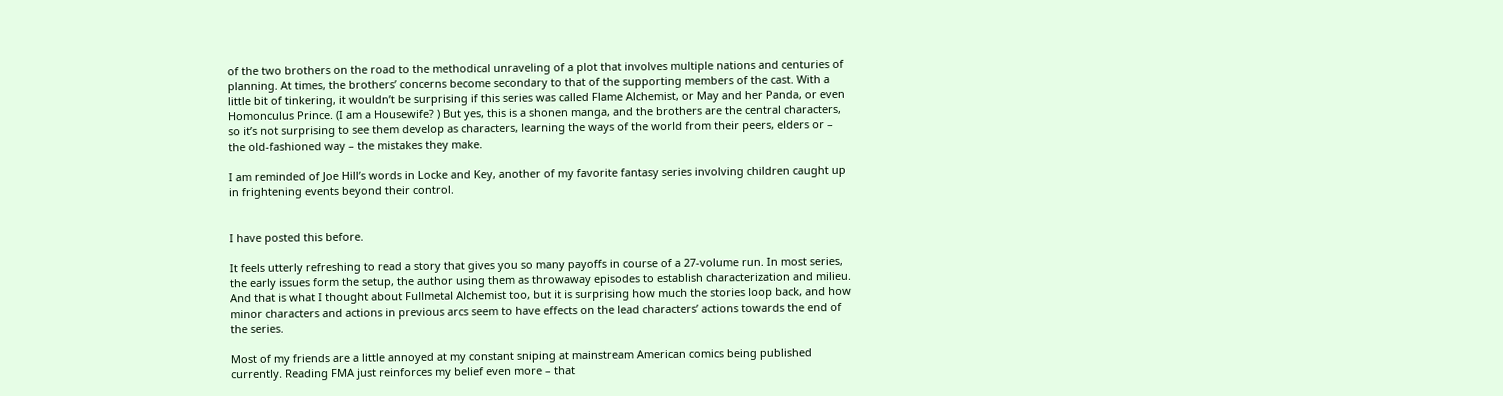of the two brothers on the road to the methodical unraveling of a plot that involves multiple nations and centuries of planning. At times, the brothers’ concerns become secondary to that of the supporting members of the cast. With a little bit of tinkering, it wouldn’t be surprising if this series was called Flame Alchemist, or May and her Panda, or even Homonculus Prince. (I am a Housewife? ) But yes, this is a shonen manga, and the brothers are the central characters, so it’s not surprising to see them develop as characters, learning the ways of the world from their peers, elders or – the old-fashioned way – the mistakes they make.

I am reminded of Joe Hill’s words in Locke and Key, another of my favorite fantasy series involving children caught up in frightening events beyond their control.


I have posted this before.

It feels utterly refreshing to read a story that gives you so many payoffs in course of a 27-volume run. In most series, the early issues form the setup, the author using them as throwaway episodes to establish characterization and milieu. And that is what I thought about Fullmetal Alchemist too, but it is surprising how much the stories loop back, and how minor characters and actions in previous arcs seem to have effects on the lead characters’ actions towards the end of the series.

Most of my friends are a little annoyed at my constant sniping at mainstream American comics being published currently. Reading FMA just reinforces my belief even more – that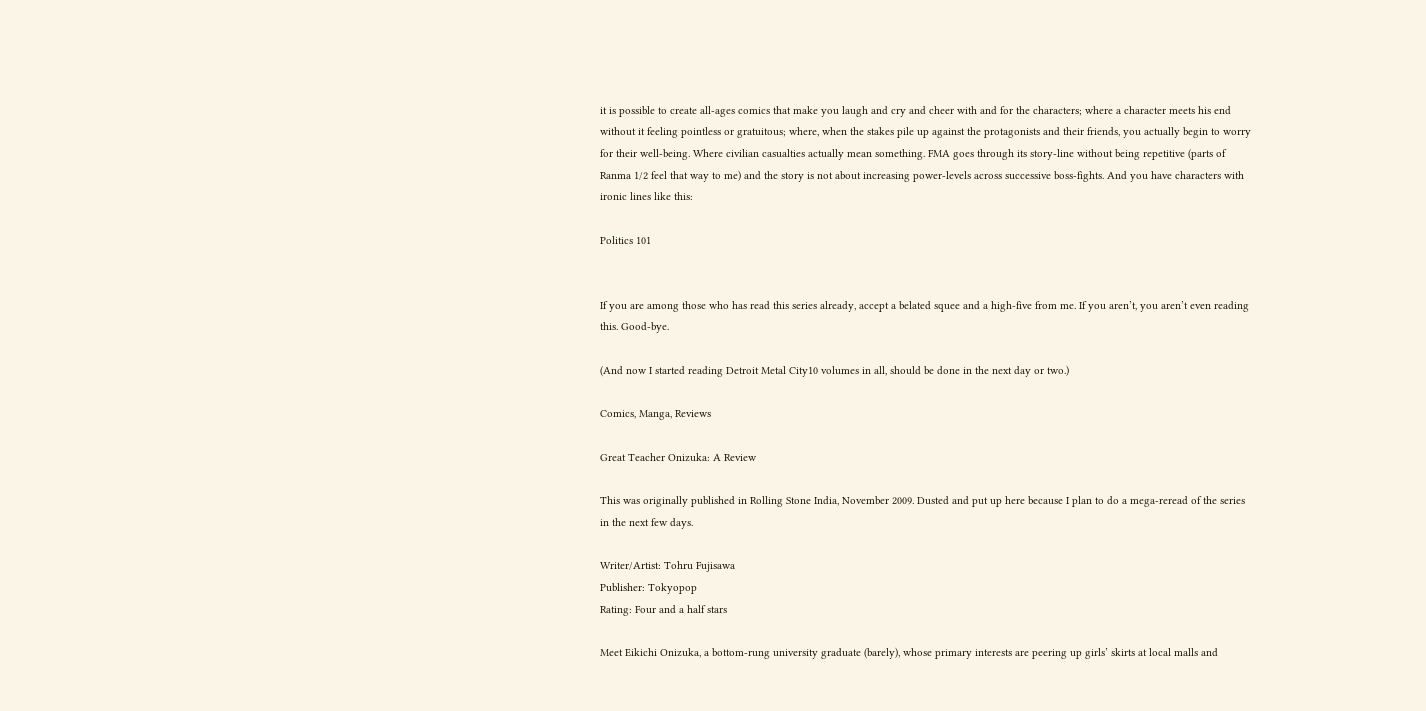it is possible to create all-ages comics that make you laugh and cry and cheer with and for the characters; where a character meets his end without it feeling pointless or gratuitous; where, when the stakes pile up against the protagonists and their friends, you actually begin to worry for their well-being. Where civilian casualties actually mean something. FMA goes through its story-line without being repetitive (parts of Ranma 1/2 feel that way to me) and the story is not about increasing power-levels across successive boss-fights. And you have characters with ironic lines like this:

Politics 101


If you are among those who has read this series already, accept a belated squee and a high-five from me. If you aren’t, you aren’t even reading this. Good-bye.

(And now I started reading Detroit Metal City10 volumes in all, should be done in the next day or two.)

Comics, Manga, Reviews

Great Teacher Onizuka: A Review

This was originally published in Rolling Stone India, November 2009. Dusted and put up here because I plan to do a mega-reread of the series in the next few days.

Writer/Artist: Tohru Fujisawa
Publisher: Tokyopop
Rating: Four and a half stars

Meet Eikichi Onizuka, a bottom-rung university graduate (barely), whose primary interests are peering up girls’ skirts at local malls and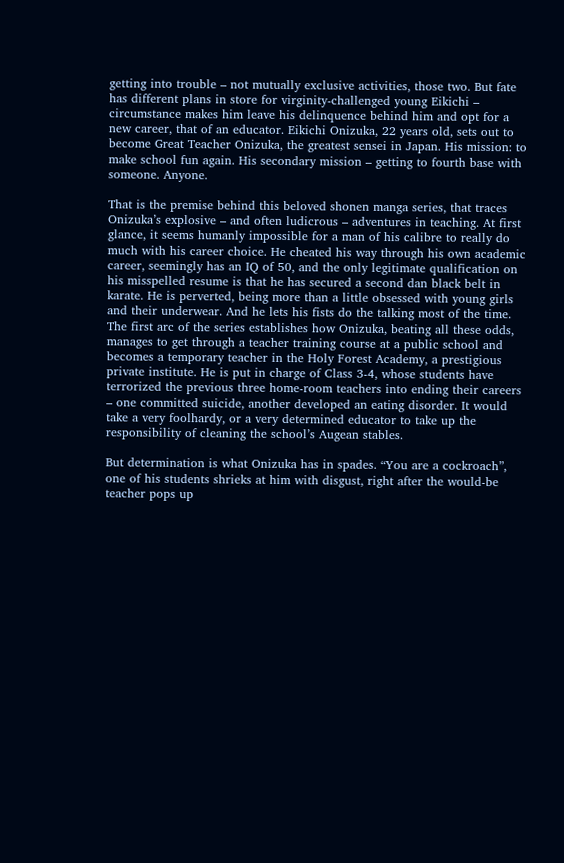getting into trouble – not mutually exclusive activities, those two. But fate has different plans in store for virginity-challenged young Eikichi – circumstance makes him leave his delinquence behind him and opt for a new career, that of an educator. Eikichi Onizuka, 22 years old, sets out to become Great Teacher Onizuka, the greatest sensei in Japan. His mission: to make school fun again. His secondary mission – getting to fourth base with someone. Anyone.

That is the premise behind this beloved shonen manga series, that traces Onizuka’s explosive – and often ludicrous – adventures in teaching. At first glance, it seems humanly impossible for a man of his calibre to really do much with his career choice. He cheated his way through his own academic career, seemingly has an IQ of 50, and the only legitimate qualification on his misspelled resume is that he has secured a second dan black belt in karate. He is perverted, being more than a little obsessed with young girls and their underwear. And he lets his fists do the talking most of the time. The first arc of the series establishes how Onizuka, beating all these odds, manages to get through a teacher training course at a public school and becomes a temporary teacher in the Holy Forest Academy, a prestigious private institute. He is put in charge of Class 3-4, whose students have terrorized the previous three home-room teachers into ending their careers – one committed suicide, another developed an eating disorder. It would take a very foolhardy, or a very determined educator to take up the responsibility of cleaning the school’s Augean stables.

But determination is what Onizuka has in spades. “You are a cockroach”, one of his students shrieks at him with disgust, right after the would-be teacher pops up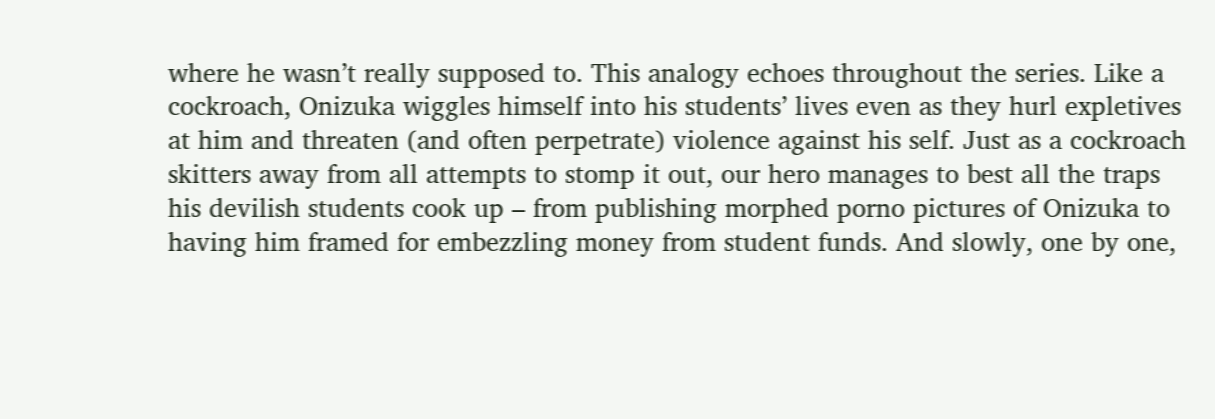where he wasn’t really supposed to. This analogy echoes throughout the series. Like a cockroach, Onizuka wiggles himself into his students’ lives even as they hurl expletives at him and threaten (and often perpetrate) violence against his self. Just as a cockroach skitters away from all attempts to stomp it out, our hero manages to best all the traps his devilish students cook up – from publishing morphed porno pictures of Onizuka to having him framed for embezzling money from student funds. And slowly, one by one,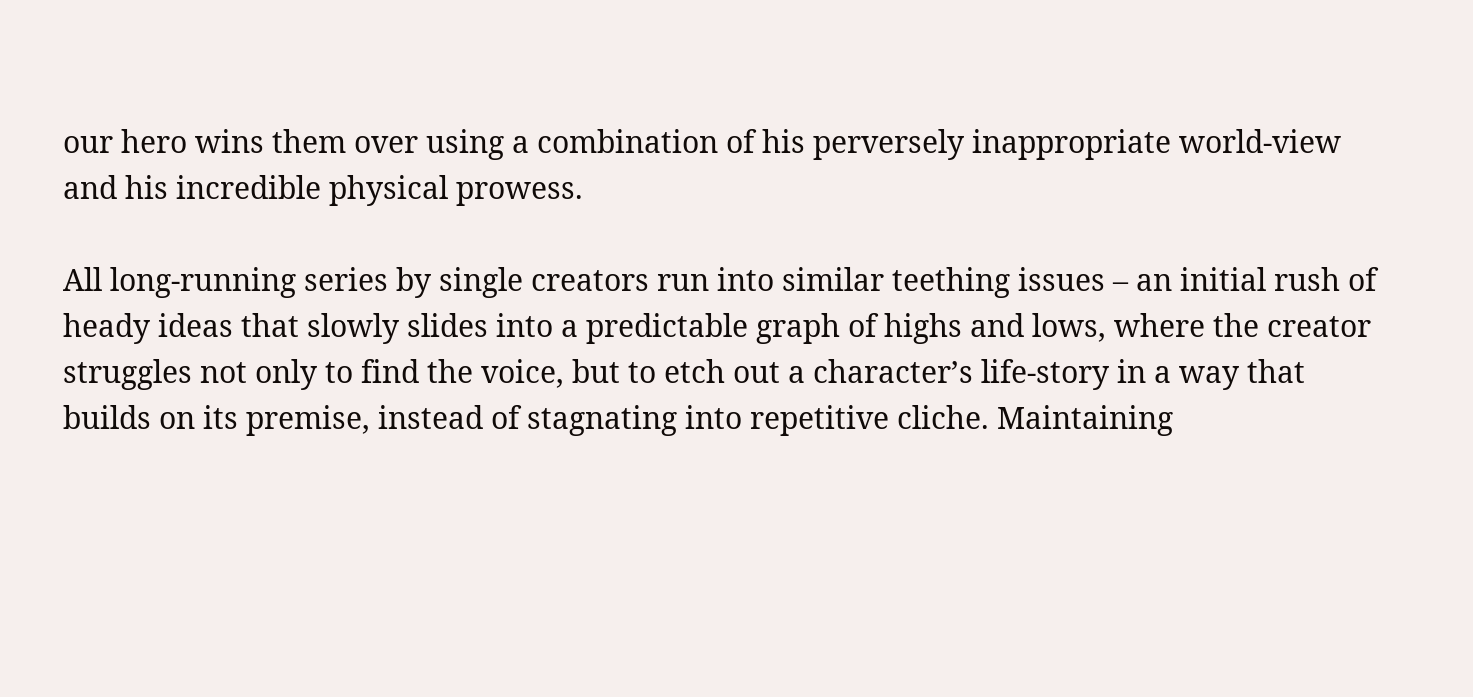our hero wins them over using a combination of his perversely inappropriate world-view and his incredible physical prowess.

All long-running series by single creators run into similar teething issues – an initial rush of heady ideas that slowly slides into a predictable graph of highs and lows, where the creator struggles not only to find the voice, but to etch out a character’s life-story in a way that builds on its premise, instead of stagnating into repetitive cliche. Maintaining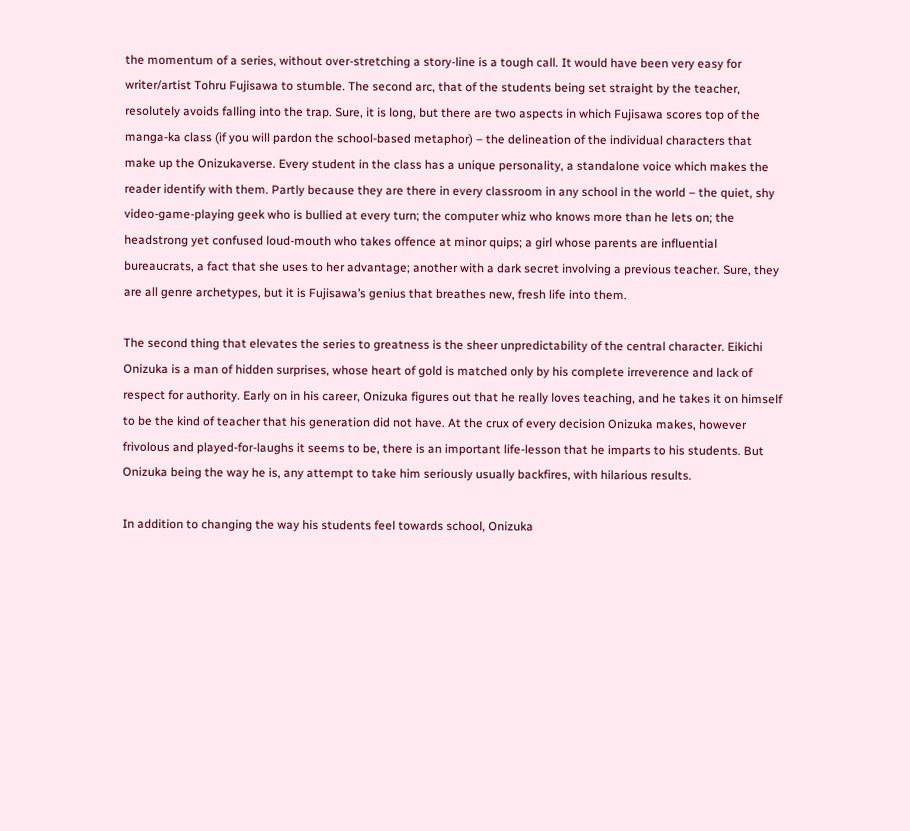the momentum of a series, without over-stretching a story-line is a tough call. It would have been very easy for writer/artist Tohru Fujisawa to stumble. The second arc, that of the students being set straight by the teacher, resolutely avoids falling into the trap. Sure, it is long, but there are two aspects in which Fujisawa scores top of the manga-ka class (if you will pardon the school-based metaphor) – the delineation of the individual characters that make up the Onizukaverse. Every student in the class has a unique personality, a standalone voice which makes the reader identify with them. Partly because they are there in every classroom in any school in the world – the quiet, shy video-game-playing geek who is bullied at every turn; the computer whiz who knows more than he lets on; the headstrong yet confused loud-mouth who takes offence at minor quips; a girl whose parents are influential bureaucrats, a fact that she uses to her advantage; another with a dark secret involving a previous teacher. Sure, they are all genre archetypes, but it is Fujisawa’s genius that breathes new, fresh life into them.

The second thing that elevates the series to greatness is the sheer unpredictability of the central character. Eikichi Onizuka is a man of hidden surprises, whose heart of gold is matched only by his complete irreverence and lack of respect for authority. Early on in his career, Onizuka figures out that he really loves teaching, and he takes it on himself to be the kind of teacher that his generation did not have. At the crux of every decision Onizuka makes, however frivolous and played-for-laughs it seems to be, there is an important life-lesson that he imparts to his students. But Onizuka being the way he is, any attempt to take him seriously usually backfires, with hilarious results.

In addition to changing the way his students feel towards school, Onizuka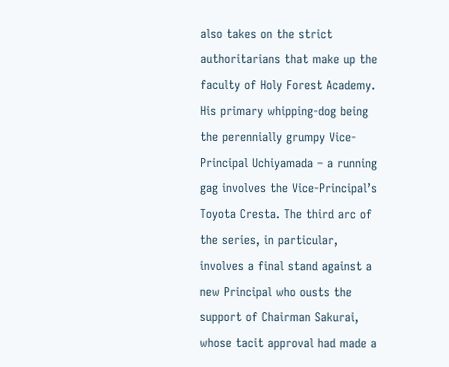also takes on the strict authoritarians that make up the faculty of Holy Forest Academy. His primary whipping-dog being the perennially grumpy Vice-Principal Uchiyamada – a running gag involves the Vice-Principal’s Toyota Cresta. The third arc of the series, in particular, involves a final stand against a new Principal who ousts the support of Chairman Sakurai, whose tacit approval had made a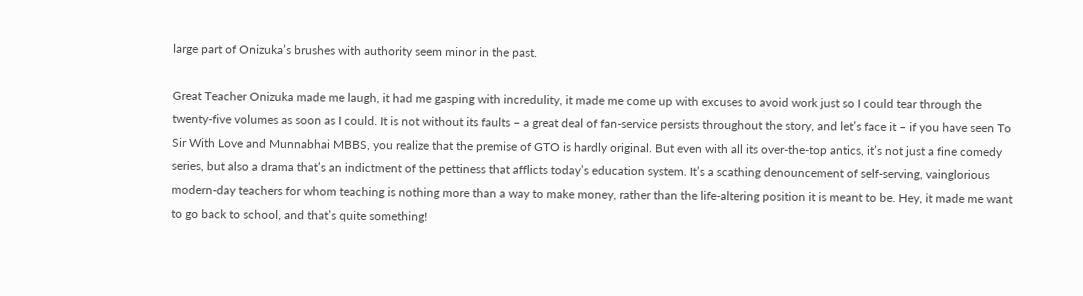large part of Onizuka’s brushes with authority seem minor in the past.

Great Teacher Onizuka made me laugh, it had me gasping with incredulity, it made me come up with excuses to avoid work just so I could tear through the twenty-five volumes as soon as I could. It is not without its faults – a great deal of fan-service persists throughout the story, and let’s face it – if you have seen To Sir With Love and Munnabhai MBBS, you realize that the premise of GTO is hardly original. But even with all its over-the-top antics, it’s not just a fine comedy series, but also a drama that’s an indictment of the pettiness that afflicts today’s education system. It’s a scathing denouncement of self-serving, vainglorious modern-day teachers for whom teaching is nothing more than a way to make money, rather than the life-altering position it is meant to be. Hey, it made me want to go back to school, and that’s quite something!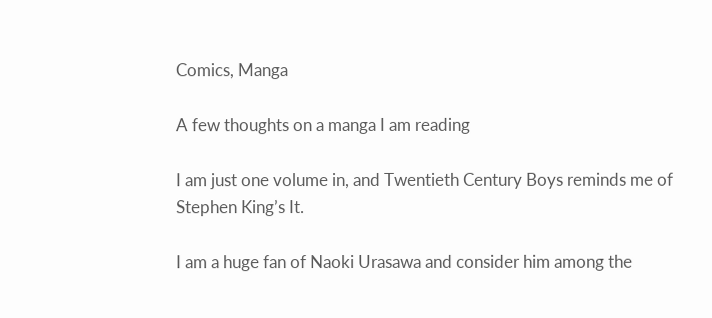Comics, Manga

A few thoughts on a manga I am reading

I am just one volume in, and Twentieth Century Boys reminds me of Stephen King’s It.

I am a huge fan of Naoki Urasawa and consider him among the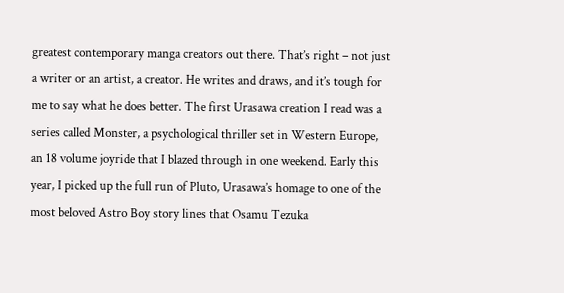greatest contemporary manga creators out there. That’s right – not just a writer or an artist, a creator. He writes and draws, and it’s tough for me to say what he does better. The first Urasawa creation I read was a series called Monster, a psychological thriller set in Western Europe, an 18 volume joyride that I blazed through in one weekend. Early this year, I picked up the full run of Pluto, Urasawa’s homage to one of the most beloved Astro Boy story lines that Osamu Tezuka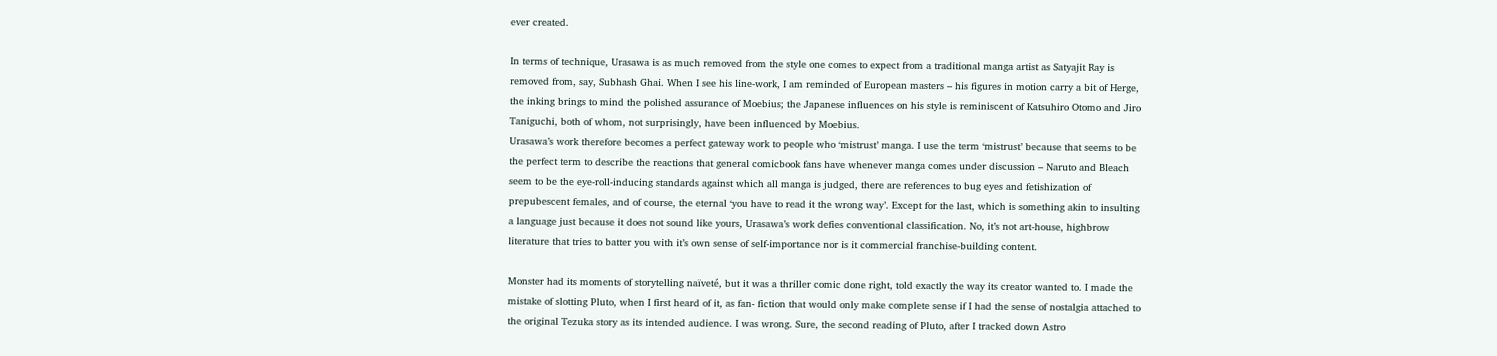ever created.

In terms of technique, Urasawa is as much removed from the style one comes to expect from a traditional manga artist as Satyajit Ray is removed from, say, Subhash Ghai. When I see his line-work, I am reminded of European masters – his figures in motion carry a bit of Herge, the inking brings to mind the polished assurance of Moebius; the Japanese influences on his style is reminiscent of Katsuhiro Otomo and Jiro Taniguchi, both of whom, not surprisingly, have been influenced by Moebius.
Urasawa’s work therefore becomes a perfect gateway work to people who ‘mistrust’ manga. I use the term ‘mistrust’ because that seems to be the perfect term to describe the reactions that general comicbook fans have whenever manga comes under discussion – Naruto and Bleach seem to be the eye-roll-inducing standards against which all manga is judged, there are references to bug eyes and fetishization of prepubescent females, and of course, the eternal ‘you have to read it the wrong way’. Except for the last, which is something akin to insulting a language just because it does not sound like yours, Urasawa’s work defies conventional classification. No, it’s not art-house, highbrow literature that tries to batter you with it’s own sense of self-importance nor is it commercial franchise-building content.

Monster had its moments of storytelling naïveté, but it was a thriller comic done right, told exactly the way its creator wanted to. I made the mistake of slotting Pluto, when I first heard of it, as fan- fiction that would only make complete sense if I had the sense of nostalgia attached to the original Tezuka story as its intended audience. I was wrong. Sure, the second reading of Pluto, after I tracked down Astro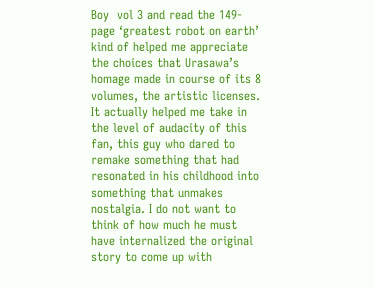Boy  vol 3 and read the 149-page ‘greatest robot on earth’ kind of helped me appreciate the choices that Urasawa’s homage made in course of its 8 volumes, the artistic licenses. It actually helped me take in the level of audacity of this fan, this guy who dared to remake something that had resonated in his childhood into something that unmakes nostalgia. I do not want to think of how much he must have internalized the original story to come up with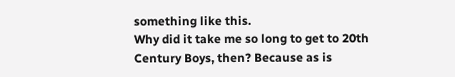something like this.
Why did it take me so long to get to 20th Century Boys, then? Because as is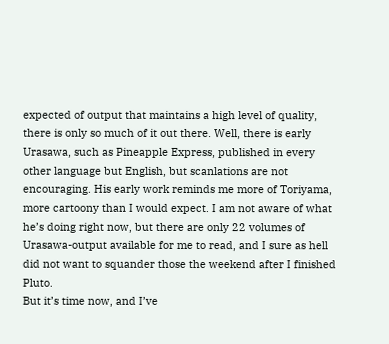expected of output that maintains a high level of quality, there is only so much of it out there. Well, there is early Urasawa, such as Pineapple Express, published in every other language but English, but scanlations are not encouraging. His early work reminds me more of Toriyama, more cartoony than I would expect. I am not aware of what he’s doing right now, but there are only 22 volumes of Urasawa-output available for me to read, and I sure as hell did not want to squander those the weekend after I finished Pluto.
But it’s time now, and I’ve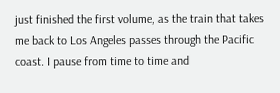just finished the first volume, as the train that takes me back to Los Angeles passes through the Pacific coast. I pause from time to time and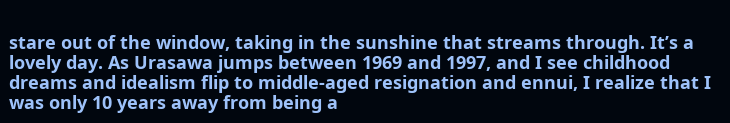stare out of the window, taking in the sunshine that streams through. It’s a lovely day. As Urasawa jumps between 1969 and 1997, and I see childhood dreams and idealism flip to middle-aged resignation and ennui, I realize that I was only 10 years away from being a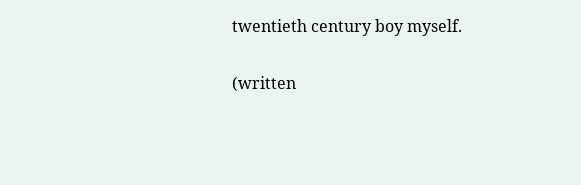twentieth century boy myself.

(written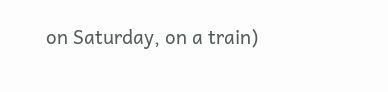on Saturday, on a train)